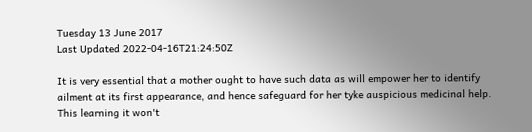Tuesday 13 June 2017
Last Updated 2022-04-16T21:24:50Z

It is very essential that a mother ought to have such data as will empower her to identify ailment at its first appearance, and hence safeguard for her tyke auspicious medicinal help. This learning it won't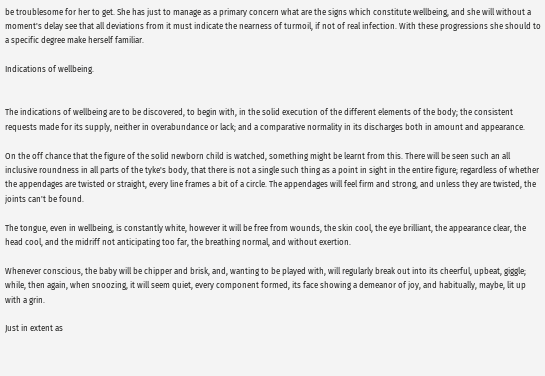be troublesome for her to get. She has just to manage as a primary concern what are the signs which constitute wellbeing, and she will without a moment's delay see that all deviations from it must indicate the nearness of turmoil, if not of real infection. With these progressions she should to a specific degree make herself familiar.

Indications of wellbeing.


The indications of wellbeing are to be discovered, to begin with, in the solid execution of the different elements of the body; the consistent requests made for its supply, neither in overabundance or lack; and a comparative normality in its discharges both in amount and appearance.

On the off chance that the figure of the solid newborn child is watched, something might be learnt from this. There will be seen such an all inclusive roundness in all parts of the tyke's body, that there is not a single such thing as a point in sight in the entire figure; regardless of whether the appendages are twisted or straight, every line frames a bit of a circle. The appendages will feel firm and strong, and unless they are twisted, the joints can't be found.

The tongue, even in wellbeing, is constantly white, however it will be free from wounds, the skin cool, the eye brilliant, the appearance clear, the head cool, and the midriff not anticipating too far, the breathing normal, and without exertion.

Whenever conscious, the baby will be chipper and brisk, and, wanting to be played with, will regularly break out into its cheerful, upbeat, giggle; while, then again, when snoozing, it will seem quiet, every component formed, its face showing a demeanor of joy, and habitually, maybe, lit up with a grin.

Just in extent as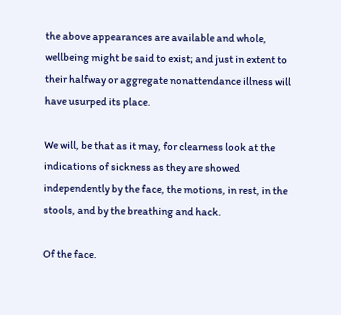the above appearances are available and whole, wellbeing might be said to exist; and just in extent to their halfway or aggregate nonattendance illness will have usurped its place.

We will, be that as it may, for clearness look at the indications of sickness as they are showed independently by the face, the motions, in rest, in the stools, and by the breathing and hack.

Of the face.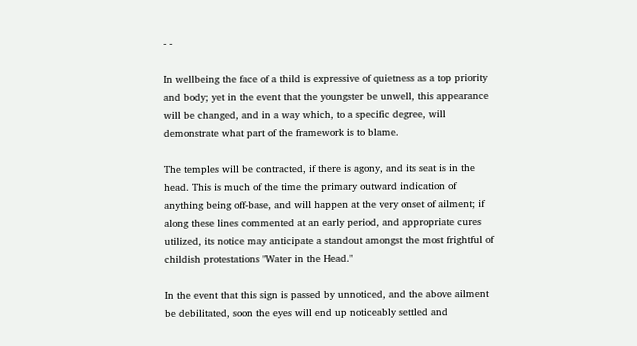- -

In wellbeing the face of a thild is expressive of quietness as a top priority and body; yet in the event that the youngster be unwell, this appearance will be changed, and in a way which, to a specific degree, will demonstrate what part of the framework is to blame.

The temples will be contracted, if there is agony, and its seat is in the head. This is much of the time the primary outward indication of anything being off-base, and will happen at the very onset of ailment; if along these lines commented at an early period, and appropriate cures utilized, its notice may anticipate a standout amongst the most frightful of childish protestations "Water in the Head."

In the event that this sign is passed by unnoticed, and the above ailment be debilitated, soon the eyes will end up noticeably settled and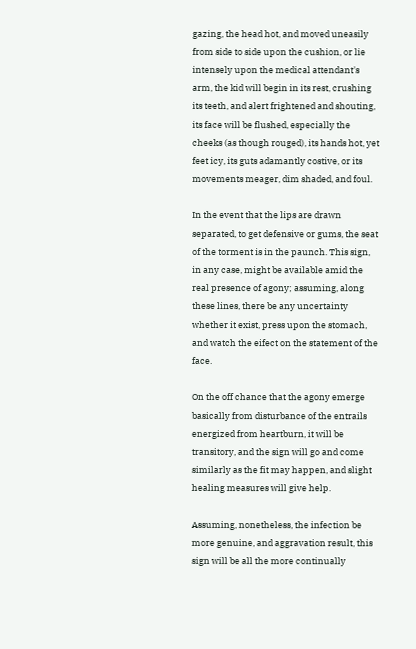gazing, the head hot, and moved uneasily from side to side upon the cushion, or lie intensely upon the medical attendant's arm, the kid will begin in its rest, crushing its teeth, and alert frightened and shouting, its face will be flushed, especially the cheeks (as though rouged), its hands hot, yet feet icy, its guts adamantly costive, or its movements meager, dim shaded, and foul.

In the event that the lips are drawn separated, to get defensive or gums, the seat of the torment is in the paunch. This sign, in any case, might be available amid the real presence of agony; assuming, along these lines, there be any uncertainty whether it exist, press upon the stomach, and watch the eifect on the statement of the face.

On the off chance that the agony emerge basically from disturbance of the entrails energized from heartburn, it will be transitory, and the sign will go and come similarly as the fit may happen, and slight healing measures will give help.

Assuming, nonetheless, the infection be more genuine, and aggravation result, this sign will be all the more continually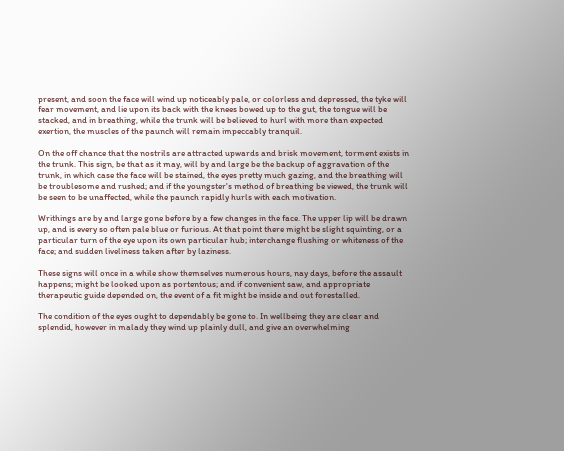present, and soon the face will wind up noticeably pale, or colorless and depressed, the tyke will fear movement, and lie upon its back with the knees bowed up to the gut, the tongue will be stacked, and in breathing, while the trunk will be believed to hurl with more than expected exertion, the muscles of the paunch will remain impeccably tranquil.

On the off chance that the nostrils are attracted upwards and brisk movement, torment exists in the trunk. This sign, be that as it may, will by and large be the backup of aggravation of the trunk, in which case the face will be stained, the eyes pretty much gazing, and the breathing will be troublesome and rushed; and if the youngster's method of breathing be viewed, the trunk will be seen to be unaffected, while the paunch rapidly hurls with each motivation.

Writhings are by and large gone before by a few changes in the face. The upper lip will be drawn up, and is every so often pale blue or furious. At that point there might be slight squinting, or a particular turn of the eye upon its own particular hub; interchange flushing or whiteness of the face; and sudden liveliness taken after by laziness.

These signs will once in a while show themselves numerous hours, nay days, before the assault happens; might be looked upon as portentous; and if convenient saw, and appropriate therapeutic guide depended on, the event of a fit might be inside and out forestalled.

The condition of the eyes ought to dependably be gone to. In wellbeing they are clear and splendid, however in malady they wind up plainly dull, and give an overwhelming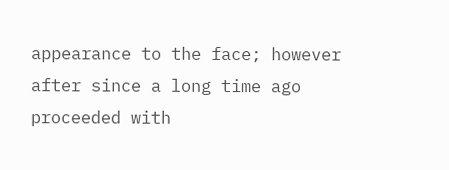appearance to the face; however after since a long time ago proceeded with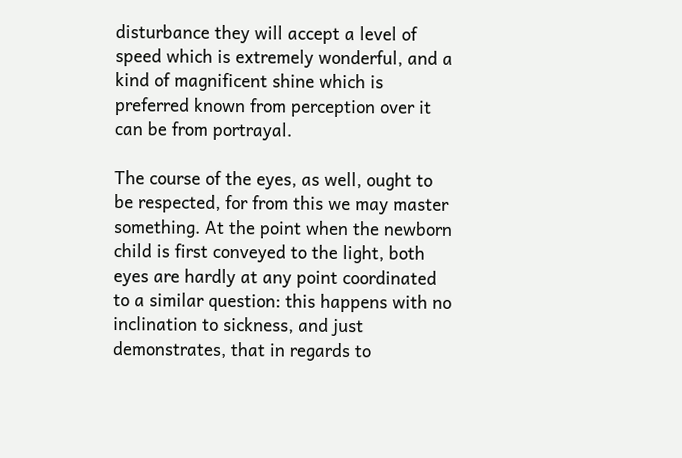disturbance they will accept a level of speed which is extremely wonderful, and a kind of magnificent shine which is preferred known from perception over it can be from portrayal.

The course of the eyes, as well, ought to be respected, for from this we may master something. At the point when the newborn child is first conveyed to the light, both eyes are hardly at any point coordinated to a similar question: this happens with no inclination to sickness, and just demonstrates, that in regards to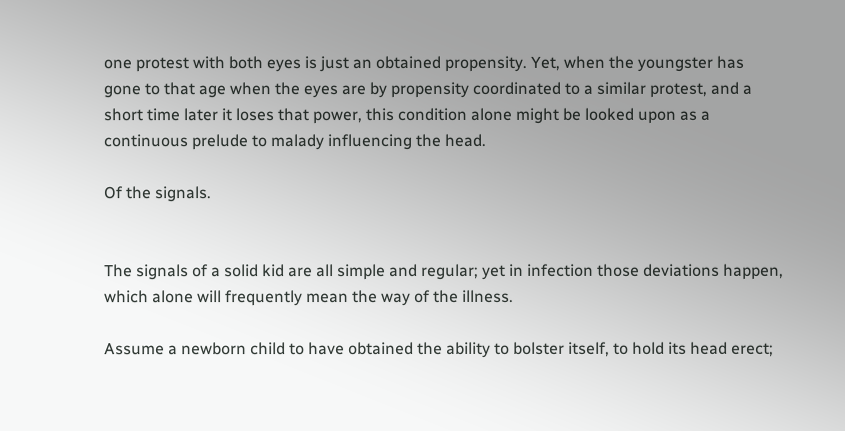one protest with both eyes is just an obtained propensity. Yet, when the youngster has gone to that age when the eyes are by propensity coordinated to a similar protest, and a short time later it loses that power, this condition alone might be looked upon as a continuous prelude to malady influencing the head.

Of the signals.


The signals of a solid kid are all simple and regular; yet in infection those deviations happen, which alone will frequently mean the way of the illness.

Assume a newborn child to have obtained the ability to bolster itself, to hold its head erect;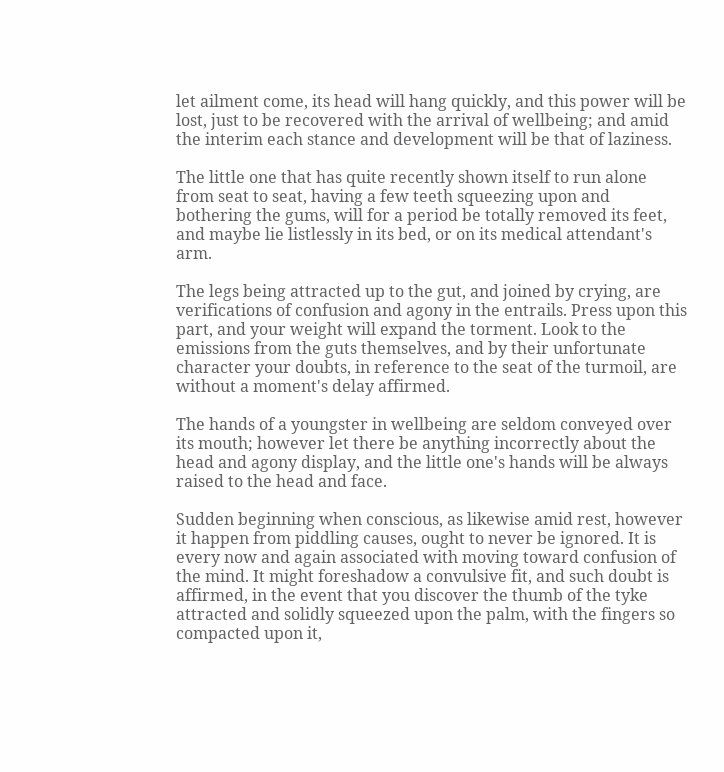let ailment come, its head will hang quickly, and this power will be lost, just to be recovered with the arrival of wellbeing; and amid the interim each stance and development will be that of laziness.

The little one that has quite recently shown itself to run alone from seat to seat, having a few teeth squeezing upon and bothering the gums, will for a period be totally removed its feet, and maybe lie listlessly in its bed, or on its medical attendant's arm.

The legs being attracted up to the gut, and joined by crying, are verifications of confusion and agony in the entrails. Press upon this part, and your weight will expand the torment. Look to the emissions from the guts themselves, and by their unfortunate character your doubts, in reference to the seat of the turmoil, are without a moment's delay affirmed.

The hands of a youngster in wellbeing are seldom conveyed over its mouth; however let there be anything incorrectly about the head and agony display, and the little one's hands will be always raised to the head and face.

Sudden beginning when conscious, as likewise amid rest, however it happen from piddling causes, ought to never be ignored. It is every now and again associated with moving toward confusion of the mind. It might foreshadow a convulsive fit, and such doubt is affirmed, in the event that you discover the thumb of the tyke attracted and solidly squeezed upon the palm, with the fingers so compacted upon it,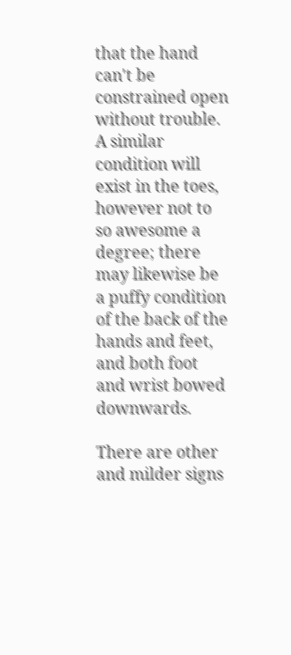that the hand can't be constrained open without trouble. A similar condition will exist in the toes, however not to so awesome a degree; there may likewise be a puffy condition of the back of the hands and feet, and both foot and wrist bowed downwards.

There are other and milder signs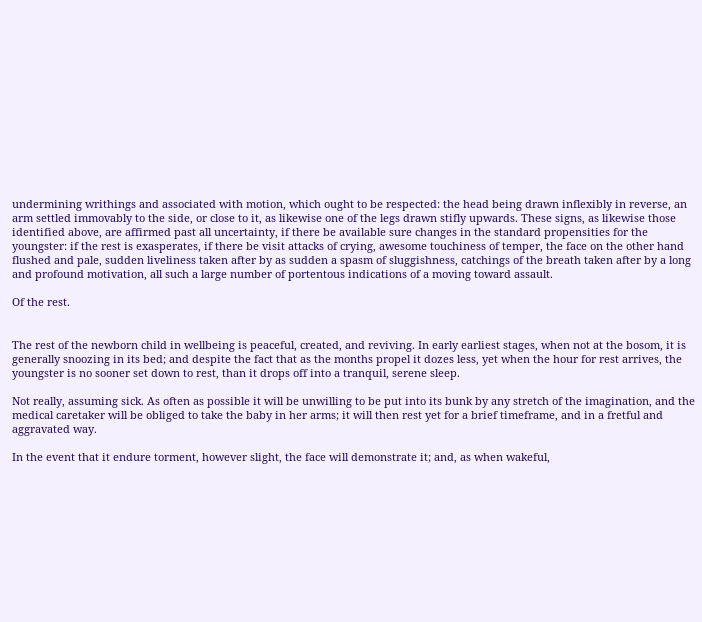undermining writhings and associated with motion, which ought to be respected: the head being drawn inflexibly in reverse, an arm settled immovably to the side, or close to it, as likewise one of the legs drawn stifly upwards. These signs, as likewise those identified above, are affirmed past all uncertainty, if there be available sure changes in the standard propensities for the youngster: if the rest is exasperates, if there be visit attacks of crying, awesome touchiness of temper, the face on the other hand flushed and pale, sudden liveliness taken after by as sudden a spasm of sluggishness, catchings of the breath taken after by a long and profound motivation, all such a large number of portentous indications of a moving toward assault.

Of the rest.


The rest of the newborn child in wellbeing is peaceful, created, and reviving. In early earliest stages, when not at the bosom, it is generally snoozing in its bed; and despite the fact that as the months propel it dozes less, yet when the hour for rest arrives, the youngster is no sooner set down to rest, than it drops off into a tranquil, serene sleep.

Not really, assuming sick. As often as possible it will be unwilling to be put into its bunk by any stretch of the imagination, and the medical caretaker will be obliged to take the baby in her arms; it will then rest yet for a brief timeframe, and in a fretful and aggravated way.

In the event that it endure torment, however slight, the face will demonstrate it; and, as when wakeful,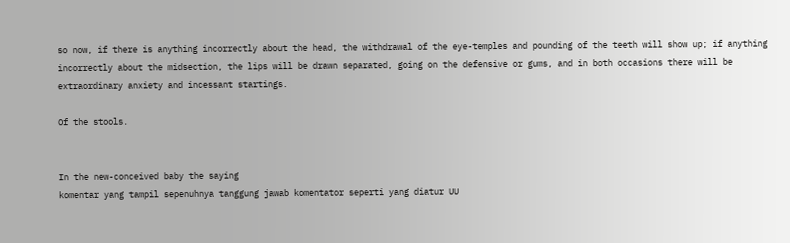so now, if there is anything incorrectly about the head, the withdrawal of the eye-temples and pounding of the teeth will show up; if anything incorrectly about the midsection, the lips will be drawn separated, going on the defensive or gums, and in both occasions there will be extraordinary anxiety and incessant startings.

Of the stools.


In the new-conceived baby the saying
komentar yang tampil sepenuhnya tanggung jawab komentator seperti yang diatur UU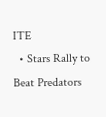ITE
  • Stars Rally to Beat Predators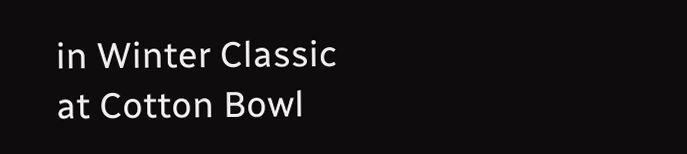in Winter Classic at Cotton Bowl